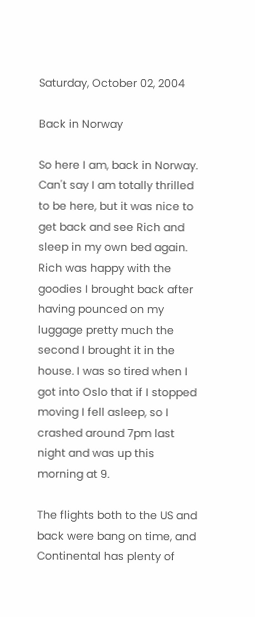Saturday, October 02, 2004

Back in Norway

So here I am, back in Norway. Can't say I am totally thrilled to be here, but it was nice to get back and see Rich and sleep in my own bed again. Rich was happy with the goodies I brought back after having pounced on my luggage pretty much the second I brought it in the house. I was so tired when I got into Oslo that if I stopped moving I fell asleep, so I crashed around 7pm last night and was up this morning at 9.

The flights both to the US and back were bang on time, and Continental has plenty of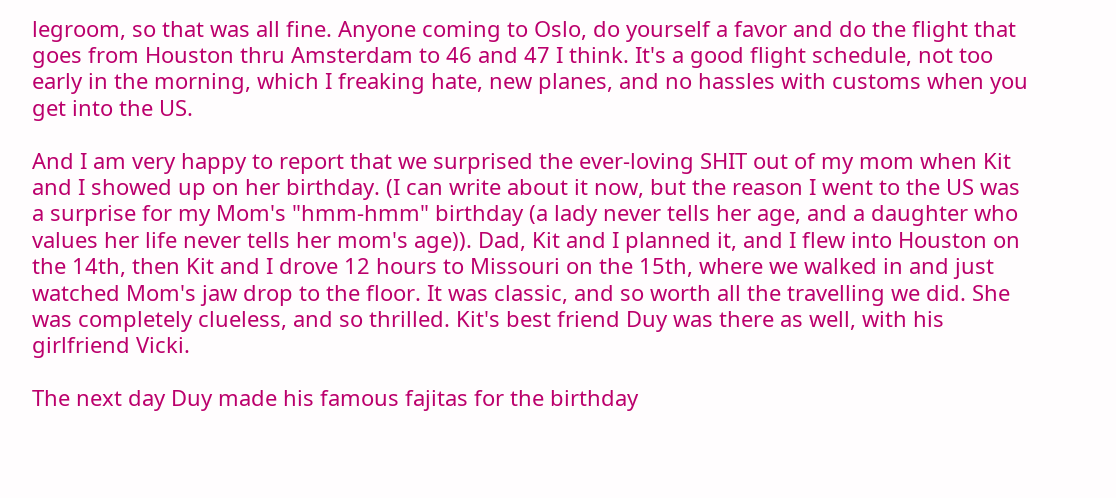legroom, so that was all fine. Anyone coming to Oslo, do yourself a favor and do the flight that goes from Houston thru Amsterdam to 46 and 47 I think. It's a good flight schedule, not too early in the morning, which I freaking hate, new planes, and no hassles with customs when you get into the US.

And I am very happy to report that we surprised the ever-loving SHIT out of my mom when Kit and I showed up on her birthday. (I can write about it now, but the reason I went to the US was a surprise for my Mom's "hmm-hmm" birthday (a lady never tells her age, and a daughter who values her life never tells her mom's age)). Dad, Kit and I planned it, and I flew into Houston on the 14th, then Kit and I drove 12 hours to Missouri on the 15th, where we walked in and just watched Mom's jaw drop to the floor. It was classic, and so worth all the travelling we did. She was completely clueless, and so thrilled. Kit's best friend Duy was there as well, with his girlfriend Vicki.

The next day Duy made his famous fajitas for the birthday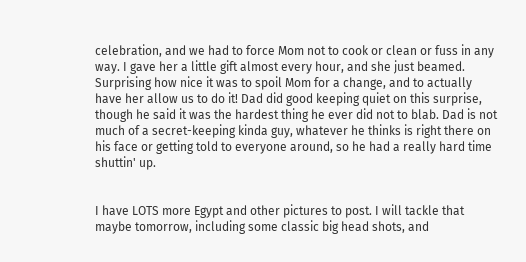celebration, and we had to force Mom not to cook or clean or fuss in any way. I gave her a little gift almost every hour, and she just beamed. Surprising how nice it was to spoil Mom for a change, and to actually have her allow us to do it! Dad did good keeping quiet on this surprise, though he said it was the hardest thing he ever did not to blab. Dad is not much of a secret-keeping kinda guy, whatever he thinks is right there on his face or getting told to everyone around, so he had a really hard time shuttin' up.


I have LOTS more Egypt and other pictures to post. I will tackle that maybe tomorrow, including some classic big head shots, and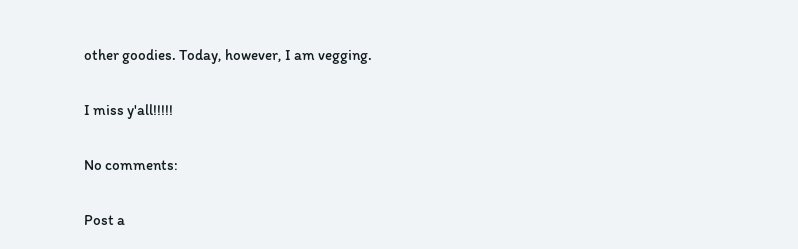other goodies. Today, however, I am vegging.

I miss y'all!!!!!

No comments:

Post a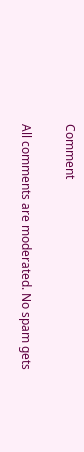Comment

All comments are moderated. No spam gets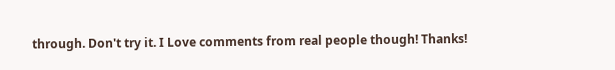through. Don't try it. I Love comments from real people though! Thanks!